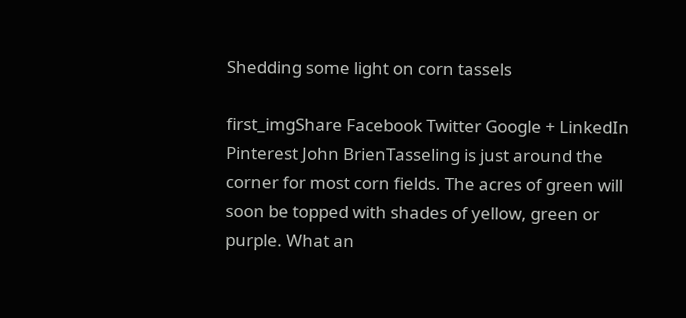Shedding some light on corn tassels

first_imgShare Facebook Twitter Google + LinkedIn Pinterest John BrienTasseling is just around the corner for most corn fields. The acres of green will soon be topped with shades of yellow, green or purple. What an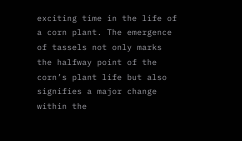exciting time in the life of a corn plant. The emergence of tassels not only marks the halfway point of the corn’s plant life but also signifies a major change within the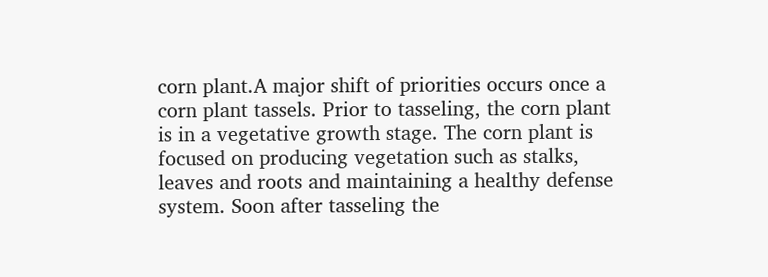corn plant.A major shift of priorities occurs once a corn plant tassels. Prior to tasseling, the corn plant is in a vegetative growth stage. The corn plant is focused on producing vegetation such as stalks, leaves and roots and maintaining a healthy defense system. Soon after tasseling the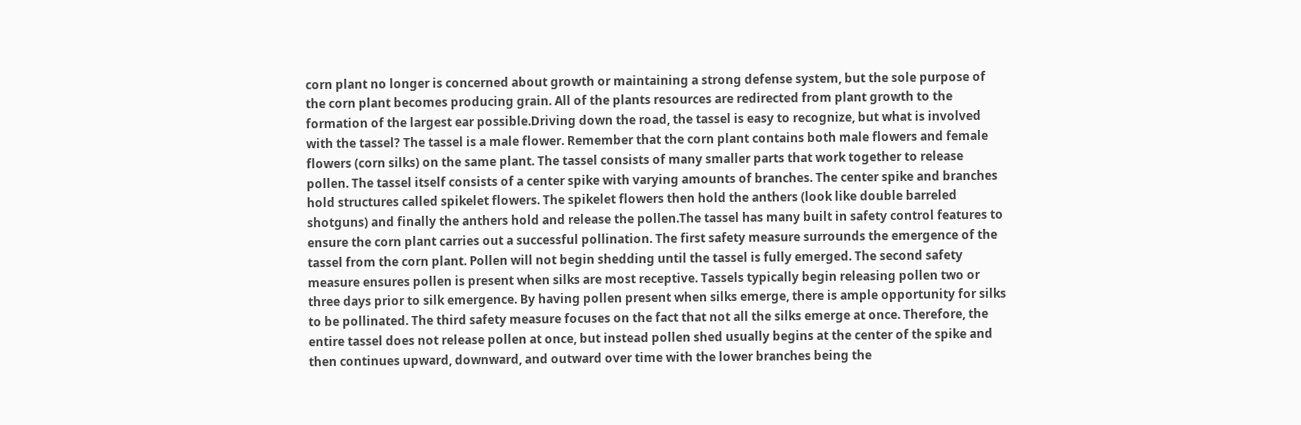corn plant no longer is concerned about growth or maintaining a strong defense system, but the sole purpose of the corn plant becomes producing grain. All of the plants resources are redirected from plant growth to the formation of the largest ear possible.Driving down the road, the tassel is easy to recognize, but what is involved with the tassel? The tassel is a male flower. Remember that the corn plant contains both male flowers and female flowers (corn silks) on the same plant. The tassel consists of many smaller parts that work together to release pollen. The tassel itself consists of a center spike with varying amounts of branches. The center spike and branches hold structures called spikelet flowers. The spikelet flowers then hold the anthers (look like double barreled shotguns) and finally the anthers hold and release the pollen.The tassel has many built in safety control features to ensure the corn plant carries out a successful pollination. The first safety measure surrounds the emergence of the tassel from the corn plant. Pollen will not begin shedding until the tassel is fully emerged. The second safety measure ensures pollen is present when silks are most receptive. Tassels typically begin releasing pollen two or three days prior to silk emergence. By having pollen present when silks emerge, there is ample opportunity for silks to be pollinated. The third safety measure focuses on the fact that not all the silks emerge at once. Therefore, the entire tassel does not release pollen at once, but instead pollen shed usually begins at the center of the spike and then continues upward, downward, and outward over time with the lower branches being the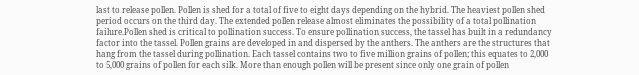last to release pollen. Pollen is shed for a total of five to eight days depending on the hybrid. The heaviest pollen shed period occurs on the third day. The extended pollen release almost eliminates the possibility of a total pollination failure.Pollen shed is critical to pollination success. To ensure pollination success, the tassel has built in a redundancy factor into the tassel. Pollen grains are developed in and dispersed by the anthers. The anthers are the structures that hang from the tassel during pollination. Each tassel contains two to five million grains of pollen; this equates to 2,000 to 5,000 grains of pollen for each silk. More than enough pollen will be present since only one grain of pollen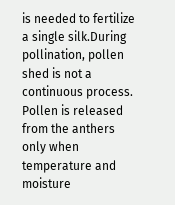is needed to fertilize a single silk.During pollination, pollen shed is not a continuous process. Pollen is released from the anthers only when temperature and moisture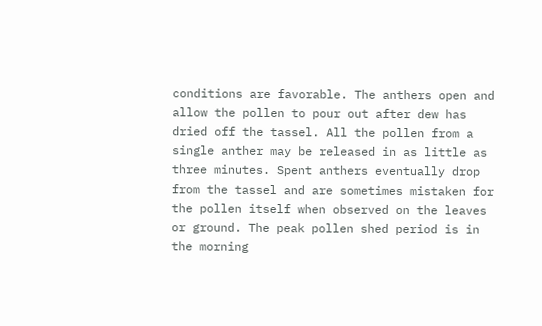conditions are favorable. The anthers open and allow the pollen to pour out after dew has dried off the tassel. All the pollen from a single anther may be released in as little as three minutes. Spent anthers eventually drop from the tassel and are sometimes mistaken for the pollen itself when observed on the leaves or ground. The peak pollen shed period is in the morning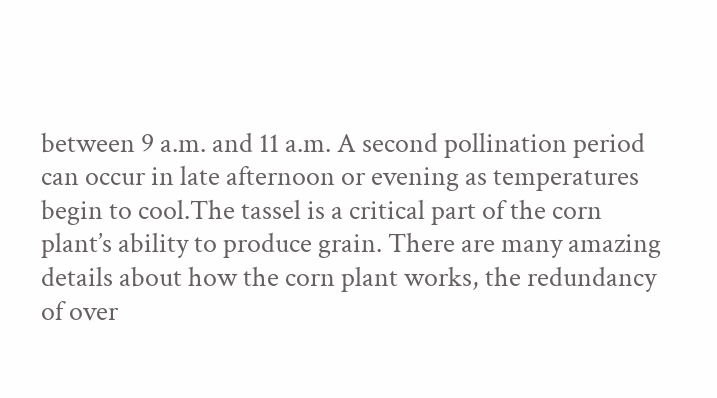between 9 a.m. and 11 a.m. A second pollination period can occur in late afternoon or evening as temperatures begin to cool.The tassel is a critical part of the corn plant’s ability to produce grain. There are many amazing details about how the corn plant works, the redundancy of over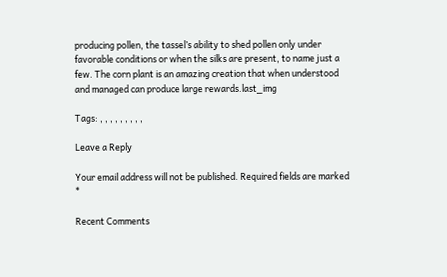producing pollen, the tassel’s ability to shed pollen only under favorable conditions or when the silks are present, to name just a few. The corn plant is an amazing creation that when understood and managed can produce large rewards.last_img

Tags: , , , , , , , , ,

Leave a Reply

Your email address will not be published. Required fields are marked *

Recent Comments